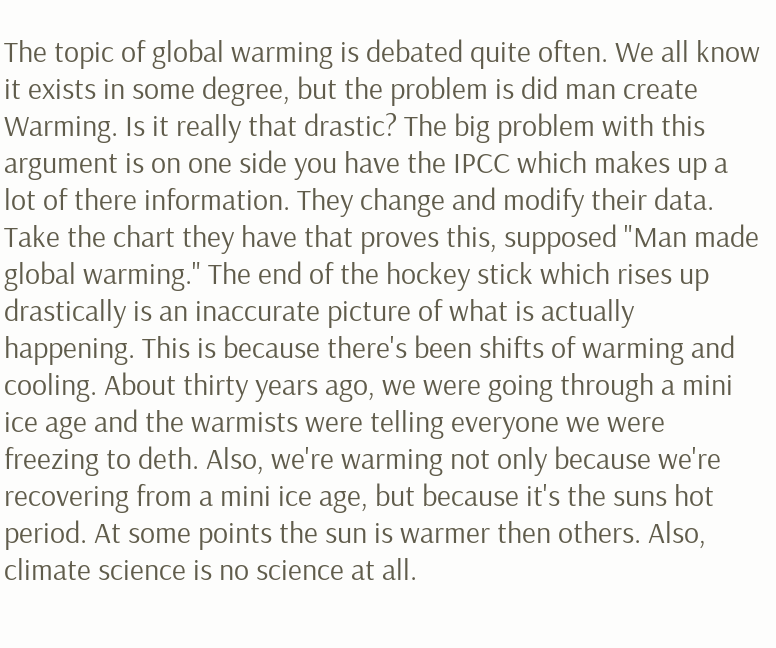The topic of global warming is debated quite often. We all know it exists in some degree, but the problem is did man create Warming. Is it really that drastic? The big problem with this argument is on one side you have the IPCC which makes up a lot of there information. They change and modify their data. Take the chart they have that proves this, supposed "Man made global warming." The end of the hockey stick which rises up drastically is an inaccurate picture of what is actually happening. This is because there's been shifts of warming and cooling. About thirty years ago, we were going through a mini ice age and the warmists were telling everyone we were freezing to deth. Also, we're warming not only because we're recovering from a mini ice age, but because it's the suns hot period. At some points the sun is warmer then others. Also, climate science is no science at all.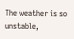The weather is so unstable,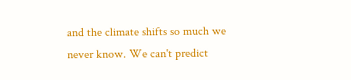and the climate shifts so much we never know. We can't predict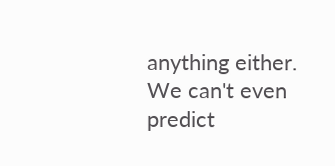anything either. We can't even predict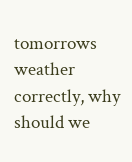tomorrows weather correctly, why should we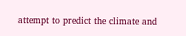attempt to predict the climate and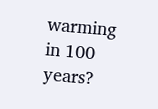warming in 100 years?